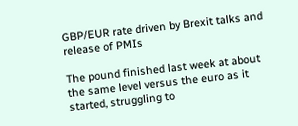GBP/EUR rate driven by Brexit talks and release of PMIs

The pound finished last week at about the same level versus the euro as it started, struggling to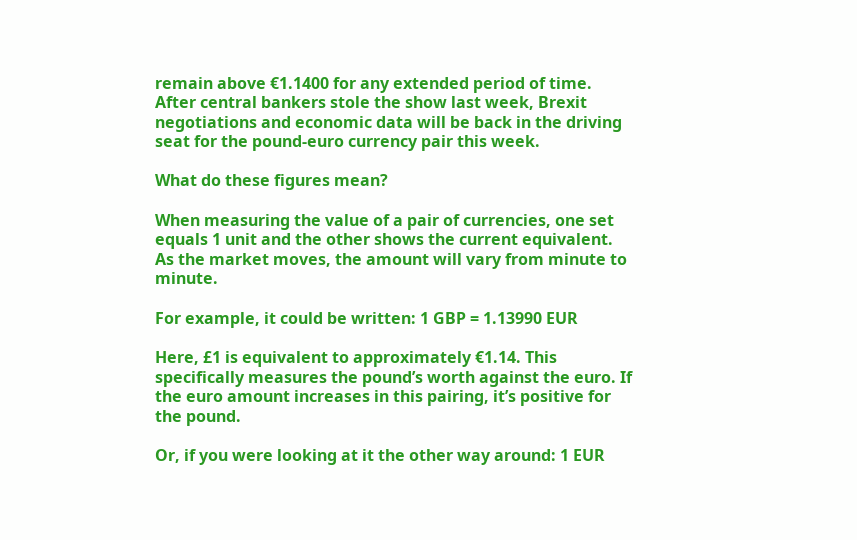remain above €1.1400 for any extended period of time. After central bankers stole the show last week, Brexit negotiations and economic data will be back in the driving seat for the pound-euro currency pair this week.

What do these figures mean?

When measuring the value of a pair of currencies, one set equals 1 unit and the other shows the current equivalent. As the market moves, the amount will vary from minute to minute.

For example, it could be written: 1 GBP = 1.13990 EUR

Here, £1 is equivalent to approximately €1.14. This specifically measures the pound’s worth against the euro. If the euro amount increases in this pairing, it’s positive for the pound.

Or, if you were looking at it the other way around: 1 EUR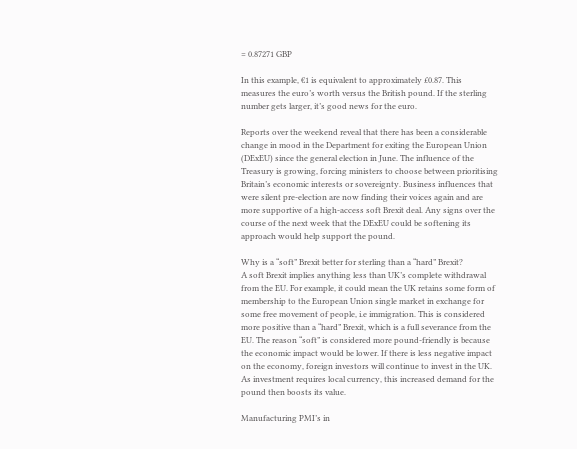= 0.87271 GBP

In this example, €1 is equivalent to approximately £0.87. This measures the euro’s worth versus the British pound. If the sterling number gets larger, it’s good news for the euro.

Reports over the weekend reveal that there has been a considerable change in mood in the Department for exiting the European Union (DExEU) since the general election in June. The influence of the Treasury is growing, forcing ministers to choose between prioritising Britain’s economic interests or sovereignty. Business influences that were silent pre-election are now finding their voices again and are more supportive of a high-access soft Brexit deal. Any signs over the course of the next week that the DExEU could be softening its approach would help support the pound.

Why is a “soft” Brexit better for sterling than a “hard” Brexit?
A soft Brexit implies anything less than UK’s complete withdrawal from the EU. For example, it could mean the UK retains some form of membership to the European Union single market in exchange for some free movement of people, i.e immigration. This is considered more positive than a “hard” Brexit, which is a full severance from the EU. The reason “soft” is considered more pound-friendly is because the economic impact would be lower. If there is less negative impact on the economy, foreign investors will continue to invest in the UK. As investment requires local currency, this increased demand for the pound then boosts its value.

Manufacturing PMI’s in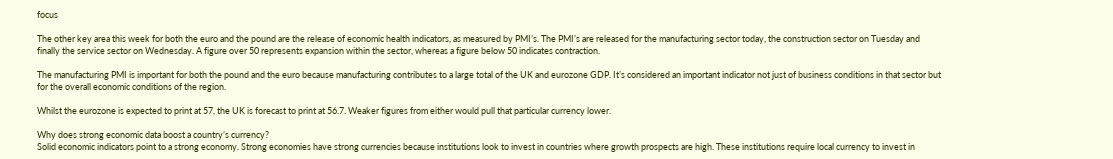focus

The other key area this week for both the euro and the pound are the release of economic health indicators, as measured by PMI’s. The PMI’s are released for the manufacturing sector today, the construction sector on Tuesday and finally the service sector on Wednesday. A figure over 50 represents expansion within the sector, whereas a figure below 50 indicates contraction.

The manufacturing PMI is important for both the pound and the euro because manufacturing contributes to a large total of the UK and eurozone GDP. It’s considered an important indicator not just of business conditions in that sector but for the overall economic conditions of the region.

Whilst the eurozone is expected to print at 57, the UK is forecast to print at 56.7. Weaker figures from either would pull that particular currency lower.

Why does strong economic data boost a country’s currency?
Solid economic indicators point to a strong economy. Strong economies have strong currencies because institutions look to invest in countries where growth prospects are high. These institutions require local currency to invest in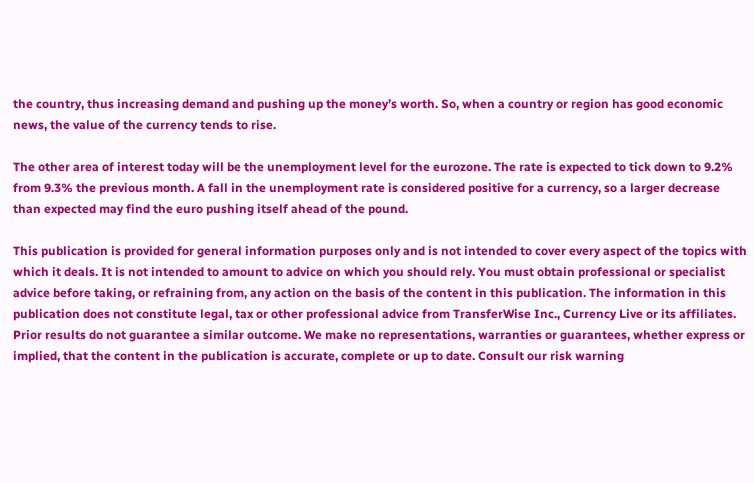the country, thus increasing demand and pushing up the money’s worth. So, when a country or region has good economic news, the value of the currency tends to rise.

The other area of interest today will be the unemployment level for the eurozone. The rate is expected to tick down to 9.2% from 9.3% the previous month. A fall in the unemployment rate is considered positive for a currency, so a larger decrease than expected may find the euro pushing itself ahead of the pound.

This publication is provided for general information purposes only and is not intended to cover every aspect of the topics with which it deals. It is not intended to amount to advice on which you should rely. You must obtain professional or specialist advice before taking, or refraining from, any action on the basis of the content in this publication. The information in this publication does not constitute legal, tax or other professional advice from TransferWise Inc., Currency Live or its affiliates. Prior results do not guarantee a similar outcome. We make no representations, warranties or guarantees, whether express or implied, that the content in the publication is accurate, complete or up to date. Consult our risk warning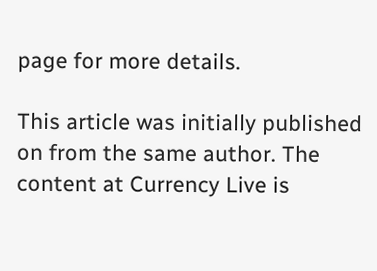page for more details.

This article was initially published on from the same author. The content at Currency Live is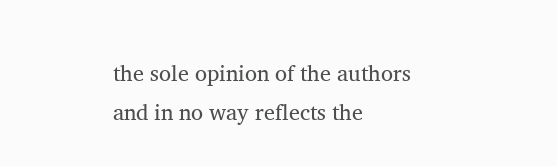the sole opinion of the authors and in no way reflects the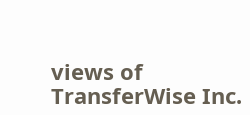views of TransferWise Inc.